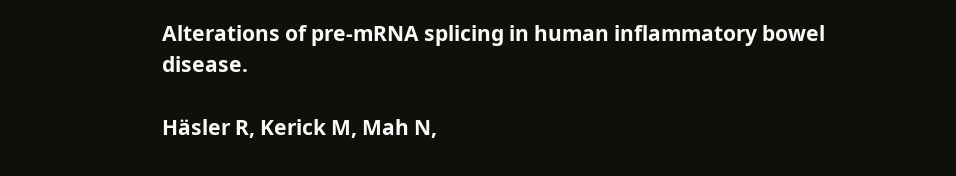Alterations of pre-mRNA splicing in human inflammatory bowel disease.

Häsler R, Kerick M, Mah N,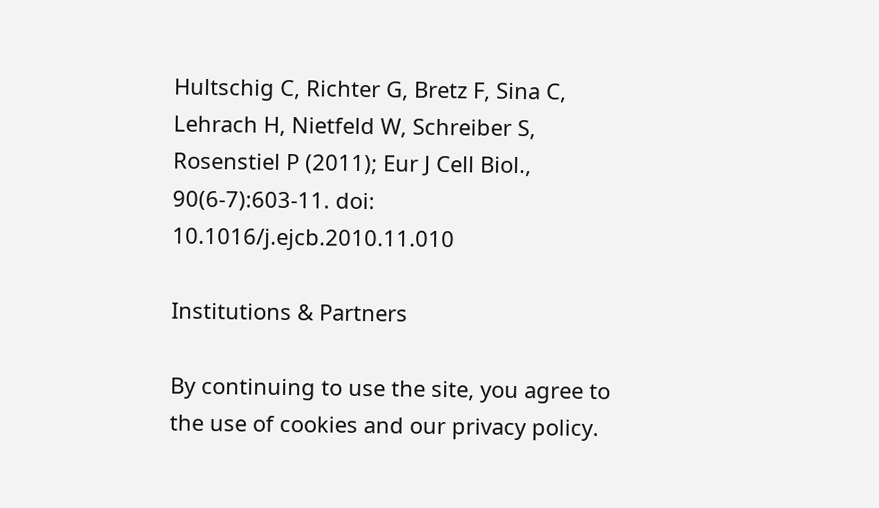Hultschig C, Richter G, Bretz F, Sina C, Lehrach H, Nietfeld W, Schreiber S, Rosenstiel P (2011); Eur J Cell Biol., 90(6-7):603-11. doi: 10.1016/j.ejcb.2010.11.010

Institutions & Partners

By continuing to use the site, you agree to the use of cookies and our privacy policy.